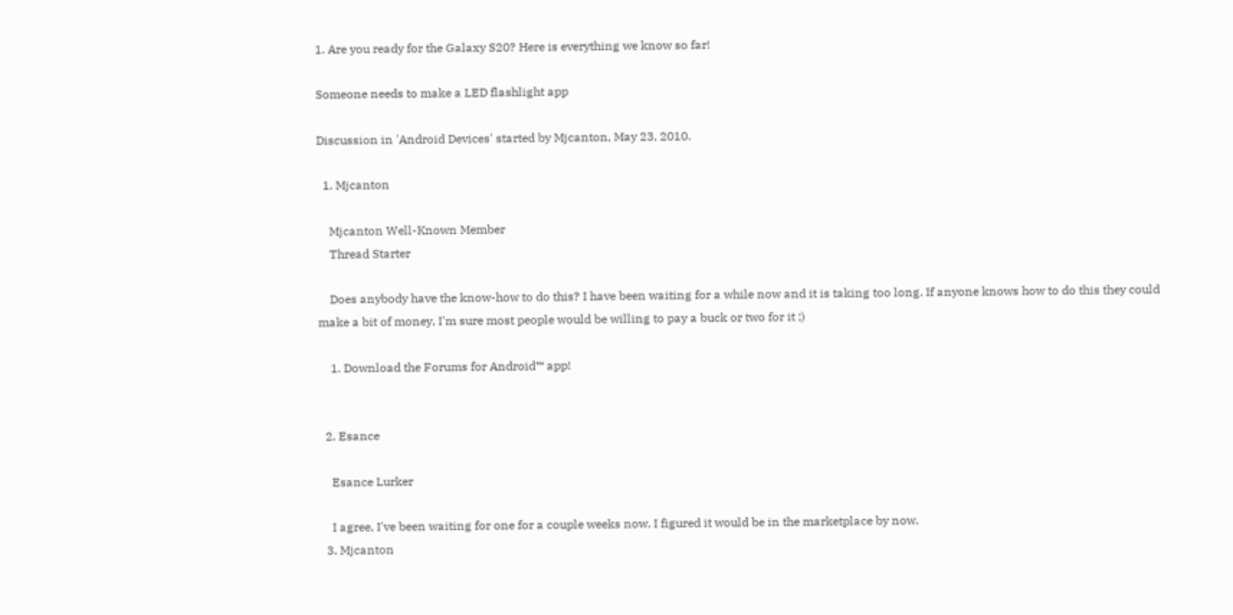1. Are you ready for the Galaxy S20? Here is everything we know so far!

Someone needs to make a LED flashlight app

Discussion in 'Android Devices' started by Mjcanton, May 23, 2010.

  1. Mjcanton

    Mjcanton Well-Known Member
    Thread Starter

    Does anybody have the know-how to do this? I have been waiting for a while now and it is taking too long. If anyone knows how to do this they could make a bit of money, I'm sure most people would be willing to pay a buck or two for it ;)

    1. Download the Forums for Android™ app!


  2. Esance

    Esance Lurker

    I agree, I've been waiting for one for a couple weeks now. I figured it would be in the marketplace by now.
  3. Mjcanton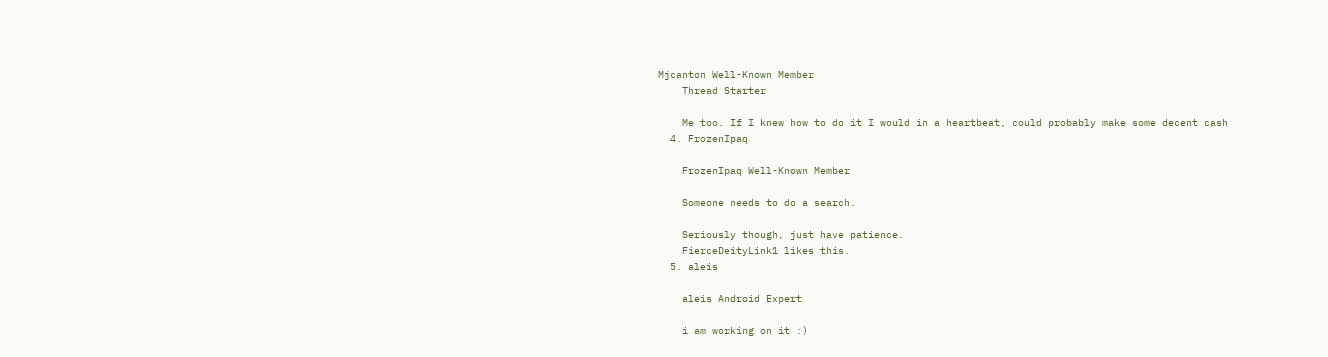Mjcanton Well-Known Member
    Thread Starter

    Me too. If I knew how to do it I would in a heartbeat, could probably make some decent cash
  4. FrozenIpaq

    FrozenIpaq Well-Known Member

    Someone needs to do a search.

    Seriously though, just have patience.
    FierceDeityLink1 likes this.
  5. aleis

    aleis Android Expert

    i am working on it :)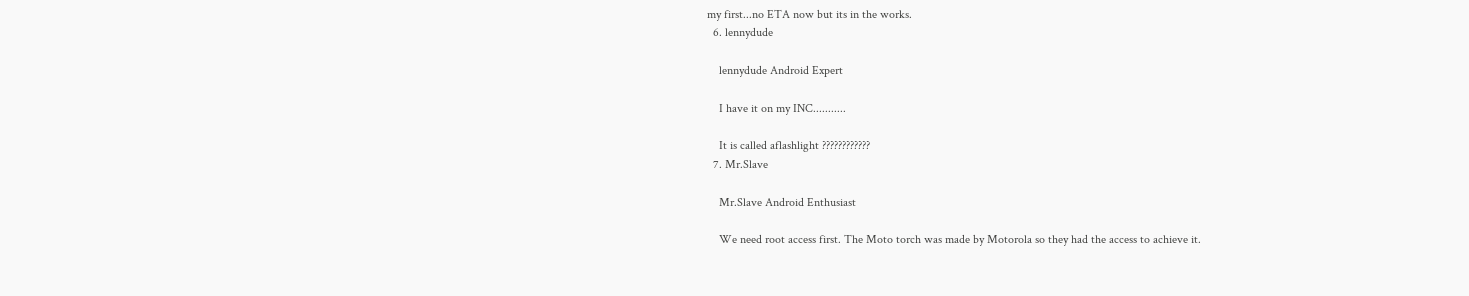my first...no ETA now but its in the works.
  6. lennydude

    lennydude Android Expert

    I have it on my INC...........

    It is called aflashlight ????????????
  7. Mr.Slave

    Mr.Slave Android Enthusiast

    We need root access first. The Moto torch was made by Motorola so they had the access to achieve it.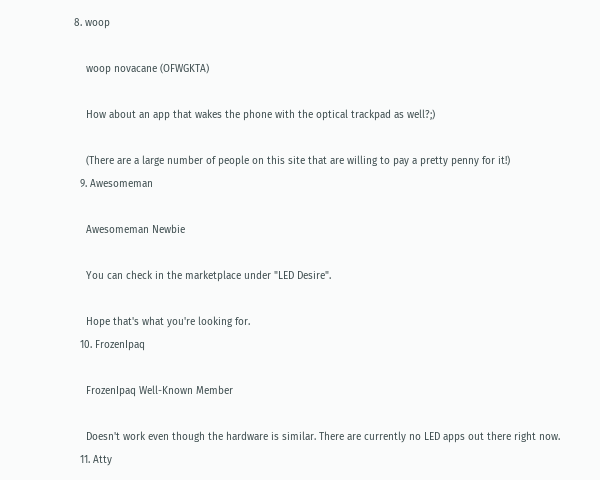8. woop

    woop novacane (OFWGKTA)

    How about an app that wakes the phone with the optical trackpad as well?;)

    (There are a large number of people on this site that are willing to pay a pretty penny for it!)
  9. Awesomeman

    Awesomeman Newbie

    You can check in the marketplace under "LED Desire".

    Hope that's what you're looking for.
  10. FrozenIpaq

    FrozenIpaq Well-Known Member

    Doesn't work even though the hardware is similar. There are currently no LED apps out there right now.
  11. Atty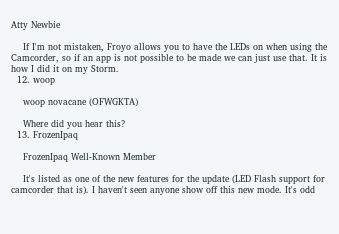Atty Newbie

    If I'm not mistaken, Froyo allows you to have the LEDs on when using the Camcorder, so if an app is not possible to be made we can just use that. It is how I did it on my Storm.
  12. woop

    woop novacane (OFWGKTA)

    Where did you hear this?
  13. FrozenIpaq

    FrozenIpaq Well-Known Member

    It's listed as one of the new features for the update (LED Flash support for camcorder that is). I haven't seen anyone show off this new mode. It's odd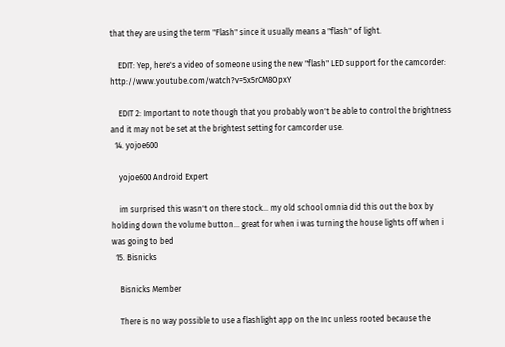that they are using the term "Flash" since it usually means a "flash" of light.

    EDIT: Yep, here's a video of someone using the new "flash" LED support for the camcorder: http://www.youtube.com/watch?v=5x5rCM8OpxY

    EDIT 2: Important to note though that you probably won't be able to control the brightness and it may not be set at the brightest setting for camcorder use.
  14. yojoe600

    yojoe600 Android Expert

    im surprised this wasn't on there stock... my old school omnia did this out the box by holding down the volume button... great for when i was turning the house lights off when i was going to bed
  15. Bisnicks

    Bisnicks Member

    There is no way possible to use a flashlight app on the Inc unless rooted because the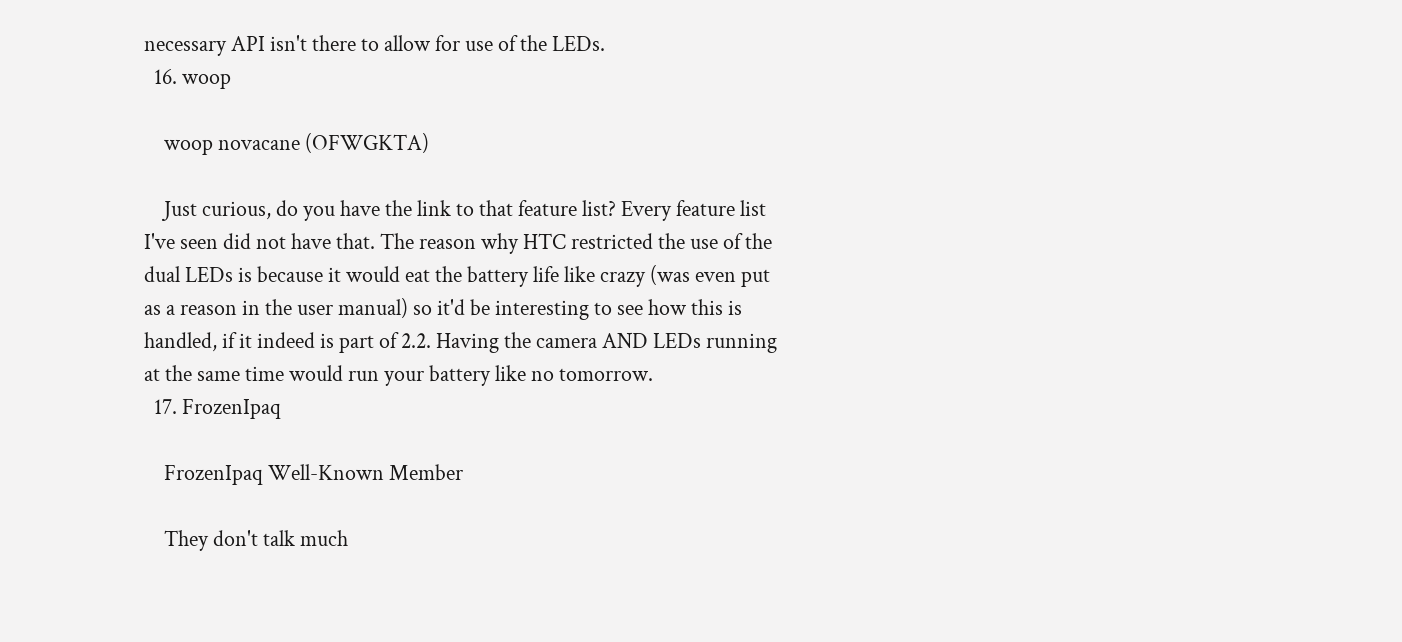necessary API isn't there to allow for use of the LEDs.
  16. woop

    woop novacane (OFWGKTA)

    Just curious, do you have the link to that feature list? Every feature list I've seen did not have that. The reason why HTC restricted the use of the dual LEDs is because it would eat the battery life like crazy (was even put as a reason in the user manual) so it'd be interesting to see how this is handled, if it indeed is part of 2.2. Having the camera AND LEDs running at the same time would run your battery like no tomorrow.
  17. FrozenIpaq

    FrozenIpaq Well-Known Member

    They don't talk much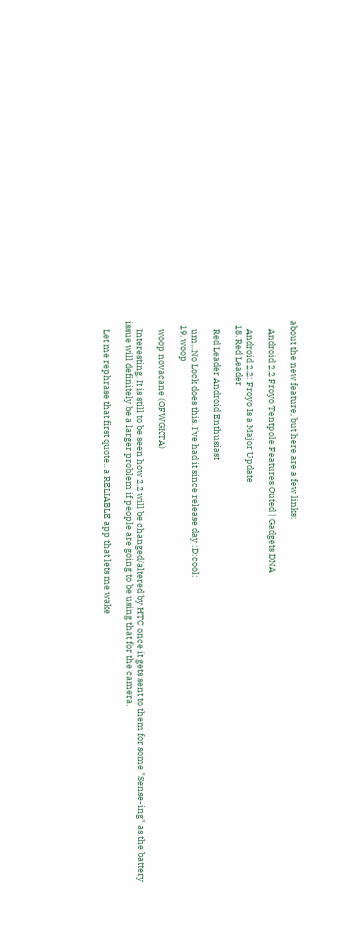about the new feature, but here are a few links:

    Android 2.2 Froyo Tentpole Features Outed | Gadgets DNA

    Android 2.2: Froyo Is a Major Update
  18. Red Leader

    Red Leader Android Enthusiast

    um...No Lock does this. I've had it since release day :D:cool:
  19. woop

    woop novacane (OFWGKTA)

    Interesting. It is still to be seen how 2.2 will be changed/altered by HTC once it gets sent to them for some "Sense-ing" as the battery issue will definitely be a larger problem if people are going to be using that for the camera.

    Let me rephrase that first quote.. a RELIABLE app that lets me wake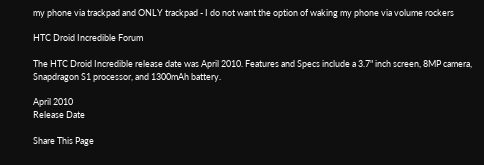my phone via trackpad and ONLY trackpad - I do not want the option of waking my phone via volume rockers

HTC Droid Incredible Forum

The HTC Droid Incredible release date was April 2010. Features and Specs include a 3.7" inch screen, 8MP camera, Snapdragon S1 processor, and 1300mAh battery.

April 2010
Release Date

Share This Page